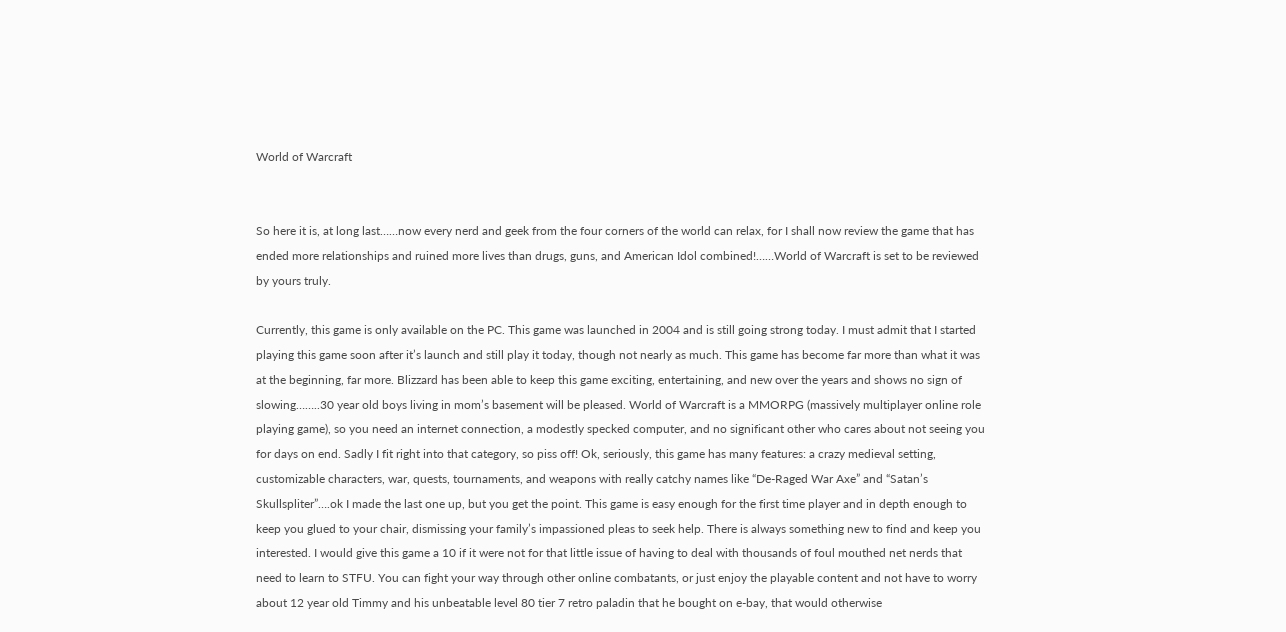World of Warcraft


So here it is, at long last……now every nerd and geek from the four corners of the world can relax, for I shall now review the game that has ended more relationships and ruined more lives than drugs, guns, and American Idol combined!……World of Warcraft is set to be reviewed by yours truly.

Currently, this game is only available on the PC. This game was launched in 2004 and is still going strong today. I must admit that I started playing this game soon after it’s launch and still play it today, though not nearly as much. This game has become far more than what it was at the beginning, far more. Blizzard has been able to keep this game exciting, entertaining, and new over the years and shows no sign of slowing……..30 year old boys living in mom’s basement will be pleased. World of Warcraft is a MMORPG (massively multiplayer online role playing game), so you need an internet connection, a modestly specked computer, and no significant other who cares about not seeing you for days on end. Sadly I fit right into that category, so piss off! Ok, seriously, this game has many features: a crazy medieval setting, customizable characters, war, quests, tournaments, and weapons with really catchy names like “De-Raged War Axe” and “Satan’s Skullspliter”….ok I made the last one up, but you get the point. This game is easy enough for the first time player and in depth enough to keep you glued to your chair, dismissing your family’s impassioned pleas to seek help. There is always something new to find and keep you interested. I would give this game a 10 if it were not for that little issue of having to deal with thousands of foul mouthed net nerds that need to learn to STFU. You can fight your way through other online combatants, or just enjoy the playable content and not have to worry about 12 year old Timmy and his unbeatable level 80 tier 7 retro paladin that he bought on e-bay, that would otherwise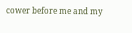cower before me and my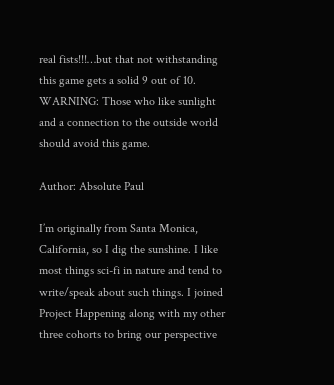real fists!!!…but that not withstanding this game gets a solid 9 out of 10. WARNING: Those who like sunlight and a connection to the outside world should avoid this game.

Author: Absolute Paul

I’m originally from Santa Monica, California, so I dig the sunshine. I like most things sci-fi in nature and tend to write/speak about such things. I joined Project Happening along with my other three cohorts to bring our perspective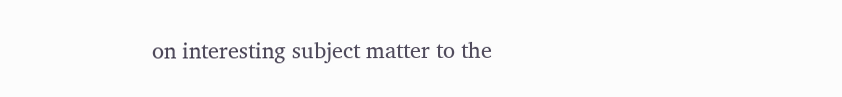on interesting subject matter to the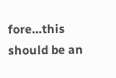fore…this should be an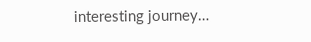interesting journey…